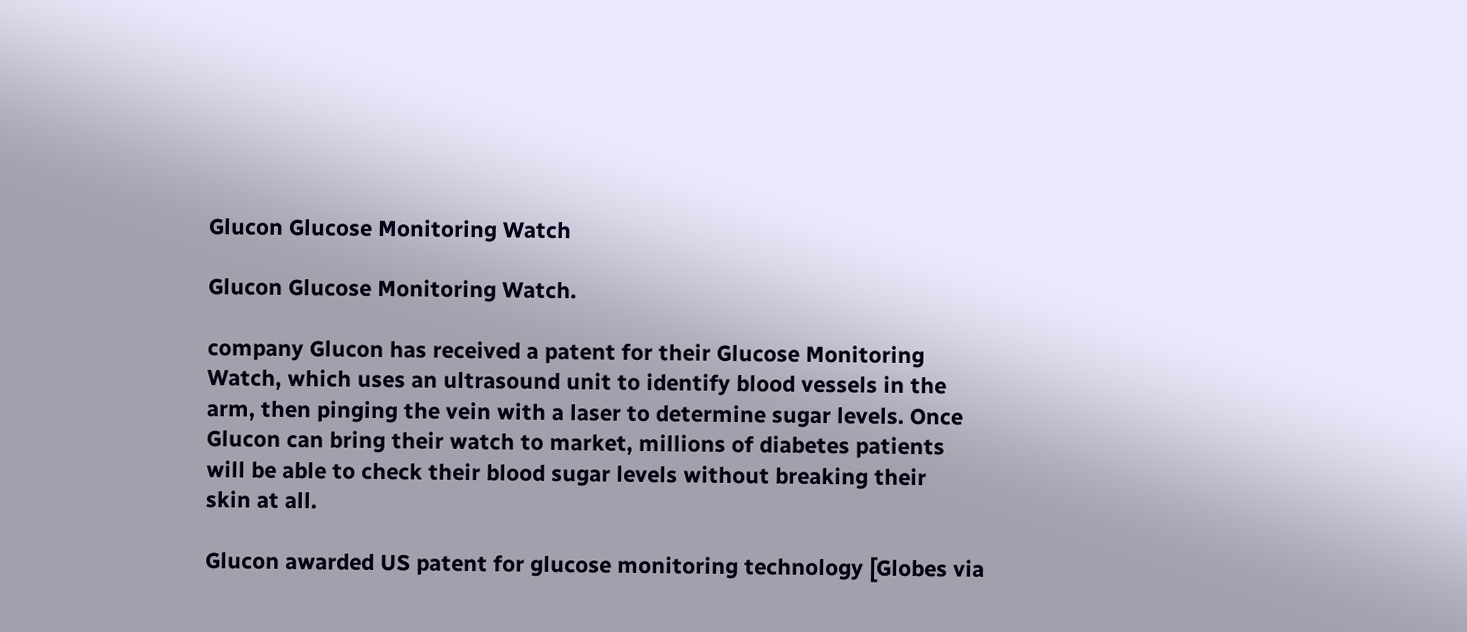Glucon Glucose Monitoring Watch

Glucon Glucose Monitoring Watch.

company Glucon has received a patent for their Glucose Monitoring
Watch, which uses an ultrasound unit to identify blood vessels in the
arm, then pinging the vein with a laser to determine sugar levels. Once
Glucon can bring their watch to market, millions of diabetes patients
will be able to check their blood sugar levels without breaking their
skin at all.

Glucon awarded US patent for glucose monitoring technology [Globes via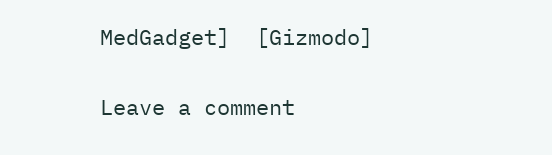MedGadget]  [Gizmodo]

Leave a comment